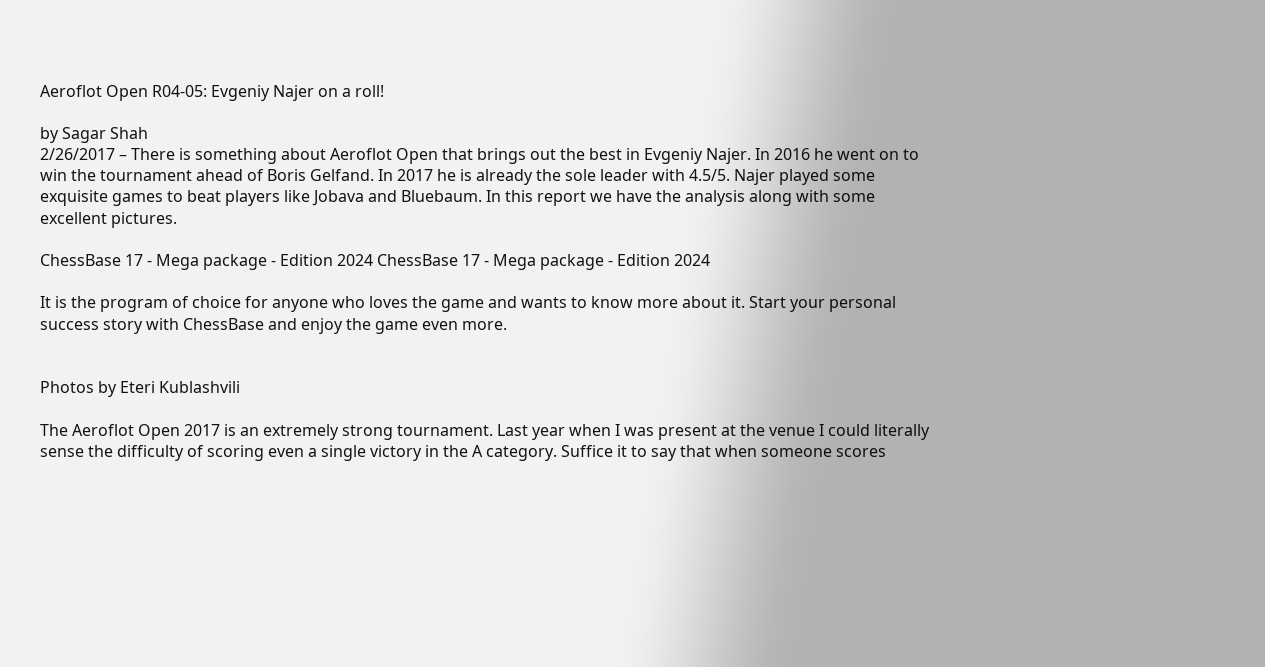Aeroflot Open R04-05: Evgeniy Najer on a roll!

by Sagar Shah
2/26/2017 – There is something about Aeroflot Open that brings out the best in Evgeniy Najer. In 2016 he went on to win the tournament ahead of Boris Gelfand. In 2017 he is already the sole leader with 4.5/5. Najer played some exquisite games to beat players like Jobava and Bluebaum. In this report we have the analysis along with some excellent pictures.

ChessBase 17 - Mega package - Edition 2024 ChessBase 17 - Mega package - Edition 2024

It is the program of choice for anyone who loves the game and wants to know more about it. Start your personal success story with ChessBase and enjoy the game even more.


Photos by Eteri Kublashvili

The Aeroflot Open 2017 is an extremely strong tournament. Last year when I was present at the venue I could literally sense the difficulty of scoring even a single victory in the A category. Suffice it to say that when someone scores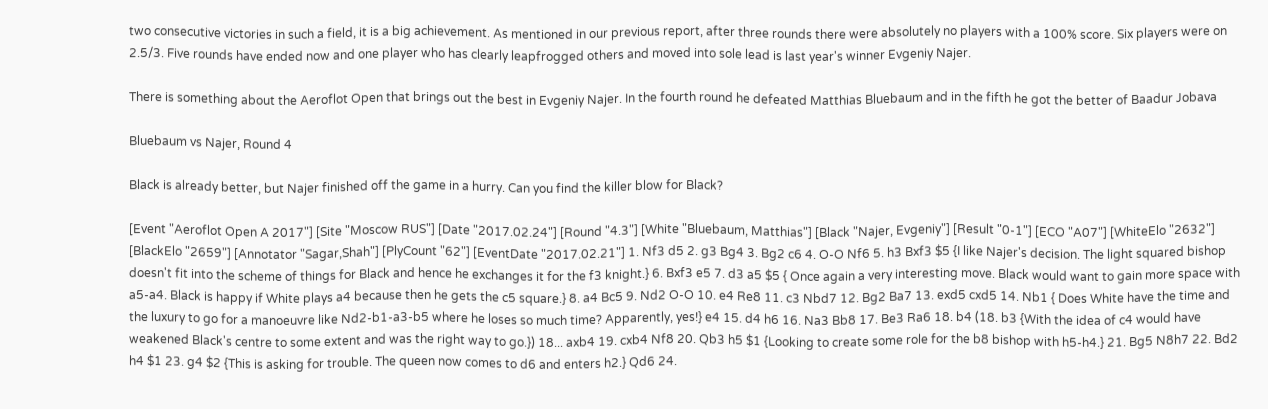two consecutive victories in such a field, it is a big achievement. As mentioned in our previous report, after three rounds there were absolutely no players with a 100% score. Six players were on 2.5/3. Five rounds have ended now and one player who has clearly leapfrogged others and moved into sole lead is last year's winner Evgeniy Najer.

There is something about the Aeroflot Open that brings out the best in Evgeniy Najer. In the fourth round he defeated Matthias Bluebaum and in the fifth he got the better of Baadur Jobava

Bluebaum vs Najer, Round 4

Black is already better, but Najer finished off the game in a hurry. Can you find the killer blow for Black?

[Event "Aeroflot Open A 2017"] [Site "Moscow RUS"] [Date "2017.02.24"] [Round "4.3"] [White "Bluebaum, Matthias"] [Black "Najer, Evgeniy"] [Result "0-1"] [ECO "A07"] [WhiteElo "2632"] [BlackElo "2659"] [Annotator "Sagar,Shah"] [PlyCount "62"] [EventDate "2017.02.21"] 1. Nf3 d5 2. g3 Bg4 3. Bg2 c6 4. O-O Nf6 5. h3 Bxf3 $5 {I like Najer's decision. The light squared bishop doesn't fit into the scheme of things for Black and hence he exchanges it for the f3 knight.} 6. Bxf3 e5 7. d3 a5 $5 { Once again a very interesting move. Black would want to gain more space with a5-a4. Black is happy if White plays a4 because then he gets the c5 square.} 8. a4 Bc5 9. Nd2 O-O 10. e4 Re8 11. c3 Nbd7 12. Bg2 Ba7 13. exd5 cxd5 14. Nb1 { Does White have the time and the luxury to go for a manoeuvre like Nd2-b1-a3-b5 where he loses so much time? Apparently, yes!} e4 15. d4 h6 16. Na3 Bb8 17. Be3 Ra6 18. b4 (18. b3 {With the idea of c4 would have weakened Black's centre to some extent and was the right way to go.}) 18... axb4 19. cxb4 Nf8 20. Qb3 h5 $1 {Looking to create some role for the b8 bishop with h5-h4.} 21. Bg5 N8h7 22. Bd2 h4 $1 23. g4 $2 {This is asking for trouble. The queen now comes to d6 and enters h2.} Qd6 24.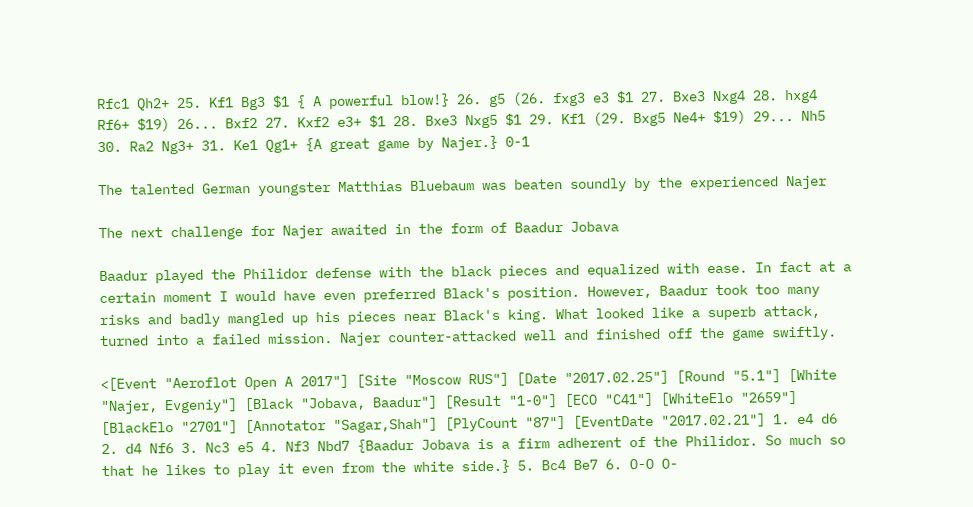Rfc1 Qh2+ 25. Kf1 Bg3 $1 { A powerful blow!} 26. g5 (26. fxg3 e3 $1 27. Bxe3 Nxg4 28. hxg4 Rf6+ $19) 26... Bxf2 27. Kxf2 e3+ $1 28. Bxe3 Nxg5 $1 29. Kf1 (29. Bxg5 Ne4+ $19) 29... Nh5 30. Ra2 Ng3+ 31. Ke1 Qg1+ {A great game by Najer.} 0-1

The talented German youngster Matthias Bluebaum was beaten soundly by the experienced Najer

The next challenge for Najer awaited in the form of Baadur Jobava

Baadur played the Philidor defense with the black pieces and equalized with ease. In fact at a certain moment I would have even preferred Black's position. However, Baadur took too many risks and badly mangled up his pieces near Black's king. What looked like a superb attack, turned into a failed mission. Najer counter-attacked well and finished off the game swiftly.

<[Event "Aeroflot Open A 2017"] [Site "Moscow RUS"] [Date "2017.02.25"] [Round "5.1"] [White "Najer, Evgeniy"] [Black "Jobava, Baadur"] [Result "1-0"] [ECO "C41"] [WhiteElo "2659"] [BlackElo "2701"] [Annotator "Sagar,Shah"] [PlyCount "87"] [EventDate "2017.02.21"] 1. e4 d6 2. d4 Nf6 3. Nc3 e5 4. Nf3 Nbd7 {Baadur Jobava is a firm adherent of the Philidor. So much so that he likes to play it even from the white side.} 5. Bc4 Be7 6. O-O O-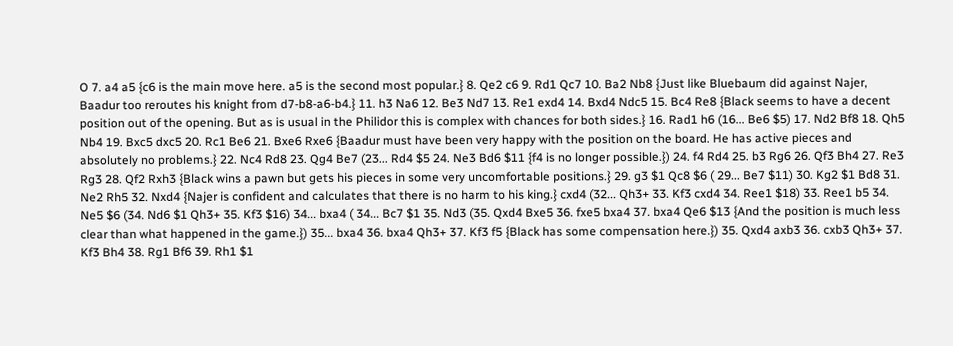O 7. a4 a5 {c6 is the main move here. a5 is the second most popular.} 8. Qe2 c6 9. Rd1 Qc7 10. Ba2 Nb8 {Just like Bluebaum did against Najer, Baadur too reroutes his knight from d7-b8-a6-b4.} 11. h3 Na6 12. Be3 Nd7 13. Re1 exd4 14. Bxd4 Ndc5 15. Bc4 Re8 {Black seems to have a decent position out of the opening. But as is usual in the Philidor this is complex with chances for both sides.} 16. Rad1 h6 (16... Be6 $5) 17. Nd2 Bf8 18. Qh5 Nb4 19. Bxc5 dxc5 20. Rc1 Be6 21. Bxe6 Rxe6 {Baadur must have been very happy with the position on the board. He has active pieces and absolutely no problems.} 22. Nc4 Rd8 23. Qg4 Be7 (23... Rd4 $5 24. Ne3 Bd6 $11 {f4 is no longer possible.}) 24. f4 Rd4 25. b3 Rg6 26. Qf3 Bh4 27. Re3 Rg3 28. Qf2 Rxh3 {Black wins a pawn but gets his pieces in some very uncomfortable positions.} 29. g3 $1 Qc8 $6 ( 29... Be7 $11) 30. Kg2 $1 Bd8 31. Ne2 Rh5 32. Nxd4 {Najer is confident and calculates that there is no harm to his king.} cxd4 (32... Qh3+ 33. Kf3 cxd4 34. Ree1 $18) 33. Ree1 b5 34. Ne5 $6 (34. Nd6 $1 Qh3+ 35. Kf3 $16) 34... bxa4 ( 34... Bc7 $1 35. Nd3 (35. Qxd4 Bxe5 36. fxe5 bxa4 37. bxa4 Qe6 $13 {And the position is much less clear than what happened in the game.}) 35... bxa4 36. bxa4 Qh3+ 37. Kf3 f5 {Black has some compensation here.}) 35. Qxd4 axb3 36. cxb3 Qh3+ 37. Kf3 Bh4 38. Rg1 Bf6 39. Rh1 $1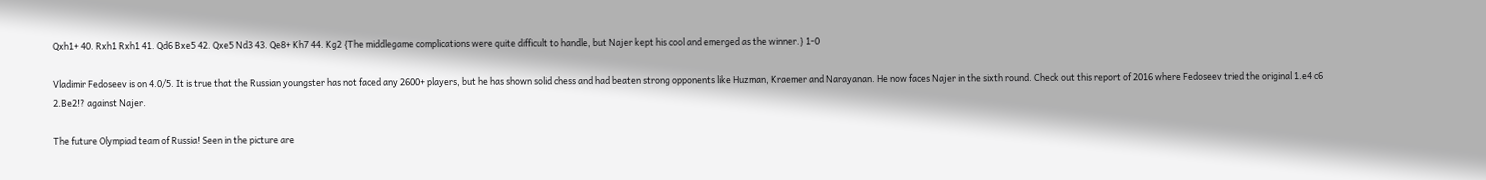Qxh1+ 40. Rxh1 Rxh1 41. Qd6 Bxe5 42. Qxe5 Nd3 43. Qe8+ Kh7 44. Kg2 {The middlegame complications were quite difficult to handle, but Najer kept his cool and emerged as the winner.} 1-0

Vladimir Fedoseev is on 4.0/5. It is true that the Russian youngster has not faced any 2600+ players, but he has shown solid chess and had beaten strong opponents like Huzman, Kraemer and Narayanan. He now faces Najer in the sixth round. Check out this report of 2016 where Fedoseev tried the original 1.e4 c6 2.Be2!? against Najer.

The future Olympiad team of Russia! Seen in the picture are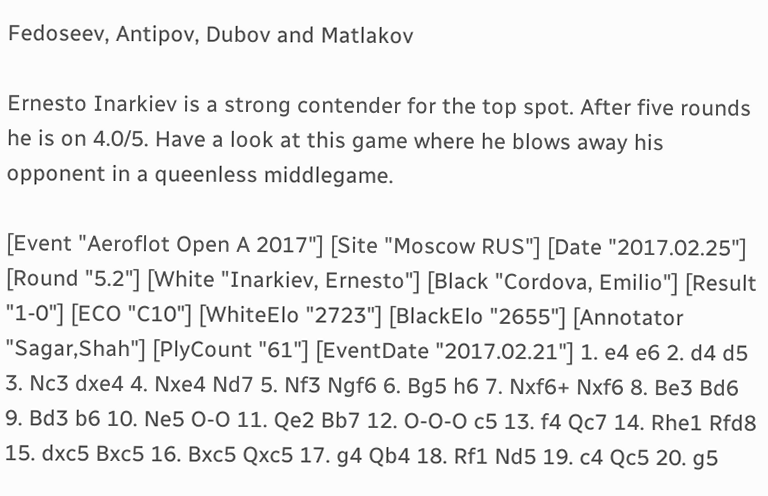Fedoseev, Antipov, Dubov and Matlakov

Ernesto Inarkiev is a strong contender for the top spot. After five rounds he is on 4.0/5. Have a look at this game where he blows away his opponent in a queenless middlegame.

[Event "Aeroflot Open A 2017"] [Site "Moscow RUS"] [Date "2017.02.25"] [Round "5.2"] [White "Inarkiev, Ernesto"] [Black "Cordova, Emilio"] [Result "1-0"] [ECO "C10"] [WhiteElo "2723"] [BlackElo "2655"] [Annotator "Sagar,Shah"] [PlyCount "61"] [EventDate "2017.02.21"] 1. e4 e6 2. d4 d5 3. Nc3 dxe4 4. Nxe4 Nd7 5. Nf3 Ngf6 6. Bg5 h6 7. Nxf6+ Nxf6 8. Be3 Bd6 9. Bd3 b6 10. Ne5 O-O 11. Qe2 Bb7 12. O-O-O c5 13. f4 Qc7 14. Rhe1 Rfd8 15. dxc5 Bxc5 16. Bxc5 Qxc5 17. g4 Qb4 18. Rf1 Nd5 19. c4 Qc5 20. g5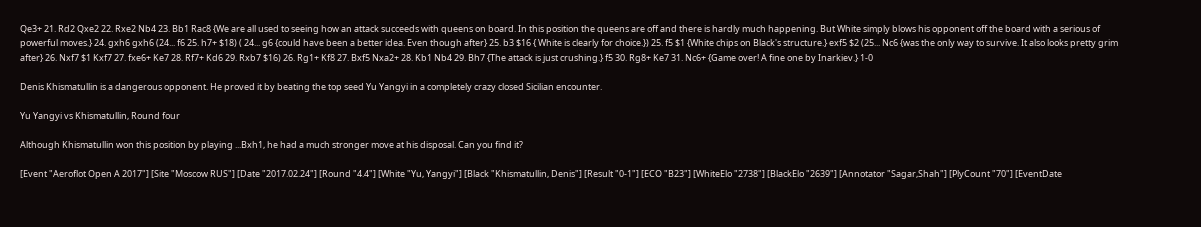Qe3+ 21. Rd2 Qxe2 22. Rxe2 Nb4 23. Bb1 Rac8 {We are all used to seeing how an attack succeeds with queens on board. In this position the queens are off and there is hardly much happening. But White simply blows his opponent off the board with a serious of powerful moves.} 24. gxh6 gxh6 (24... f6 25. h7+ $18) ( 24... g6 {could have been a better idea. Even though after} 25. b3 $16 { White is clearly for choice.}) 25. f5 $1 {White chips on Black's structure.} exf5 $2 (25... Nc6 {was the only way to survive. It also looks pretty grim after} 26. Nxf7 $1 Kxf7 27. fxe6+ Ke7 28. Rf7+ Kd6 29. Rxb7 $16) 26. Rg1+ Kf8 27. Bxf5 Nxa2+ 28. Kb1 Nb4 29. Bh7 {The attack is just crushing.} f5 30. Rg8+ Ke7 31. Nc6+ {Game over! A fine one by Inarkiev.} 1-0

Denis Khismatullin is a dangerous opponent. He proved it by beating the top seed Yu Yangyi in a completely crazy closed Sicilian encounter.

Yu Yangyi vs Khismatullin, Round four

Although Khismatullin won this position by playing ...Bxh1, he had a much stronger move at his disposal. Can you find it?

[Event "Aeroflot Open A 2017"] [Site "Moscow RUS"] [Date "2017.02.24"] [Round "4.4"] [White "Yu, Yangyi"] [Black "Khismatullin, Denis"] [Result "0-1"] [ECO "B23"] [WhiteElo "2738"] [BlackElo "2639"] [Annotator "Sagar,Shah"] [PlyCount "70"] [EventDate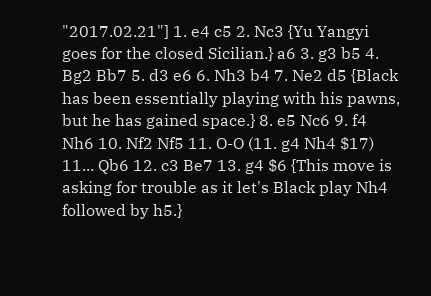"2017.02.21"] 1. e4 c5 2. Nc3 {Yu Yangyi goes for the closed Sicilian.} a6 3. g3 b5 4. Bg2 Bb7 5. d3 e6 6. Nh3 b4 7. Ne2 d5 {Black has been essentially playing with his pawns, but he has gained space.} 8. e5 Nc6 9. f4 Nh6 10. Nf2 Nf5 11. O-O (11. g4 Nh4 $17) 11... Qb6 12. c3 Be7 13. g4 $6 {This move is asking for trouble as it let's Black play Nh4 followed by h5.}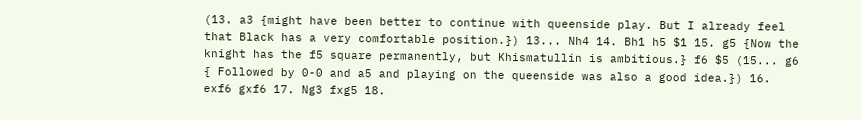(13. a3 {might have been better to continue with queenside play. But I already feel that Black has a very comfortable position.}) 13... Nh4 14. Bh1 h5 $1 15. g5 {Now the knight has the f5 square permanently, but Khismatullin is ambitious.} f6 $5 (15... g6 { Followed by 0-0 and a5 and playing on the queenside was also a good idea.}) 16. exf6 gxf6 17. Ng3 fxg5 18.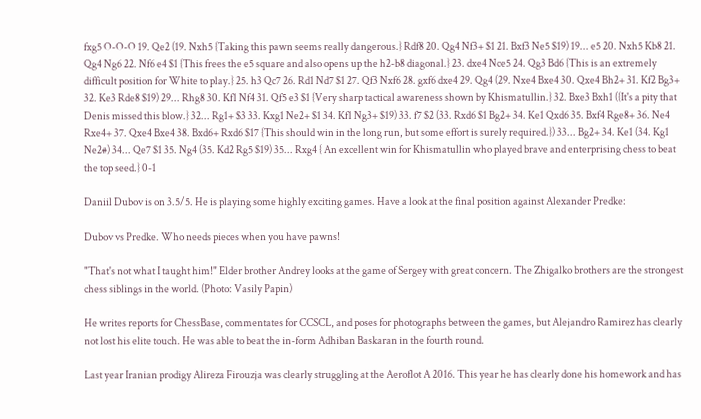fxg5 O-O-O 19. Qe2 (19. Nxh5 {Taking this pawn seems really dangerous.} Rdf8 20. Qg4 Nf3+ $1 21. Bxf3 Ne5 $19) 19... e5 20. Nxh5 Kb8 21. Qg4 Ng6 22. Nf6 e4 $1 {This frees the e5 square and also opens up the h2-b8 diagonal.} 23. dxe4 Nce5 24. Qg3 Bd6 {This is an extremely difficult position for White to play.} 25. h3 Qc7 26. Rd1 Nd7 $1 27. Qf3 Nxf6 28. gxf6 dxe4 29. Qg4 (29. Nxe4 Bxe4 30. Qxe4 Bh2+ 31. Kf2 Bg3+ 32. Ke3 Rde8 $19) 29... Rhg8 30. Kf1 Nf4 31. Qf5 e3 $1 {Very sharp tactical awareness shown by Khismatullin.} 32. Bxe3 Bxh1 ({It's a pity that Denis missed this blow.} 32... Rg1+ $3 33. Kxg1 Ne2+ $1 34. Kf1 Ng3+ $19) 33. f7 $2 (33. Rxd6 $1 Bg2+ 34. Ke1 Qxd6 35. Bxf4 Rge8+ 36. Ne4 Rxe4+ 37. Qxe4 Bxe4 38. Bxd6+ Rxd6 $17 {This should win in the long run, but some effort is surely required.}) 33... Bg2+ 34. Ke1 (34. Kg1 Ne2#) 34... Qe7 $1 35. Ng4 (35. Kd2 Rg5 $19) 35... Rxg4 { An excellent win for Khismatullin who played brave and enterprising chess to beat the top seed.} 0-1

Daniil Dubov is on 3.5/5. He is playing some highly exciting games. Have a look at the final position against Alexander Predke:

Dubov vs Predke. Who needs pieces when you have pawns!

"That's not what I taught him!" Elder brother Andrey looks at the game of Sergey with great concern. The Zhigalko brothers are the strongest chess siblings in the world. (Photo: Vasily Papin)

He writes reports for ChessBase, commentates for CCSCL, and poses for photographs between the games, but Alejandro Ramirez has clearly not lost his elite touch. He was able to beat the in-form Adhiban Baskaran in the fourth round.

Last year Iranian prodigy Alireza Firouzja was clearly struggling at the Aeroflot A 2016. This year he has clearly done his homework and has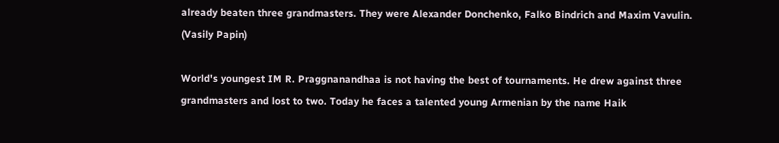already beaten three grandmasters. They were Alexander Donchenko, Falko Bindrich and Maxim Vavulin. (Vasily Papin)

World's youngest IM R. Praggnanandhaa is not having the best of tournaments. He drew against three grandmasters and lost to two. Today he faces a talented young Armenian by the name Haik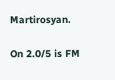Martirosyan.

On 2.0/5 is FM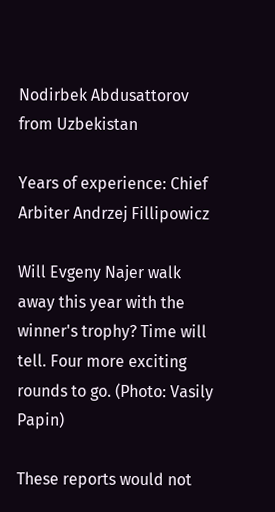Nodirbek Abdusattorov from Uzbekistan

Years of experience: Chief Arbiter Andrzej Fillipowicz

Will Evgeny Najer walk away this year with the winner's trophy? Time will tell. Four more exciting rounds to go. (Photo: Vasily Papin)

These reports would not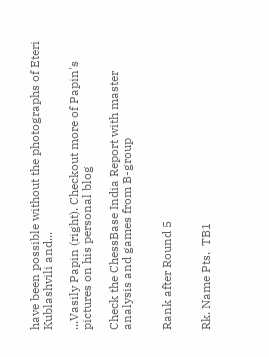have been possible without the photographs of Eteri Kublashvili and...

...Vasily Papin (right). Checkout more of Papin's pictures on his personal blog

Check the ChessBase India Report with master analysis and games from B-group


Rank after Round 5


Rk. Name Pts.  TB1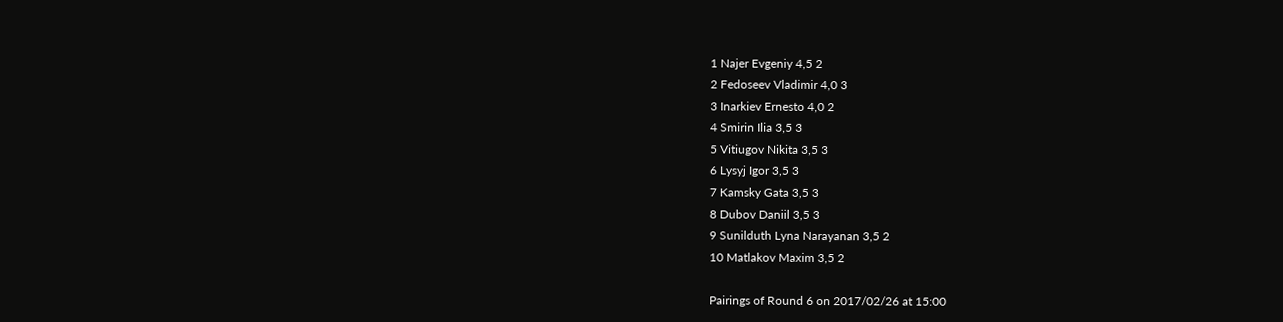1 Najer Evgeniy 4,5 2
2 Fedoseev Vladimir 4,0 3
3 Inarkiev Ernesto 4,0 2
4 Smirin Ilia 3,5 3
5 Vitiugov Nikita 3,5 3
6 Lysyj Igor 3,5 3
7 Kamsky Gata 3,5 3
8 Dubov Daniil 3,5 3
9 Sunilduth Lyna Narayanan 3,5 2
10 Matlakov Maxim 3,5 2

Pairings of Round 6 on 2017/02/26 at 15:00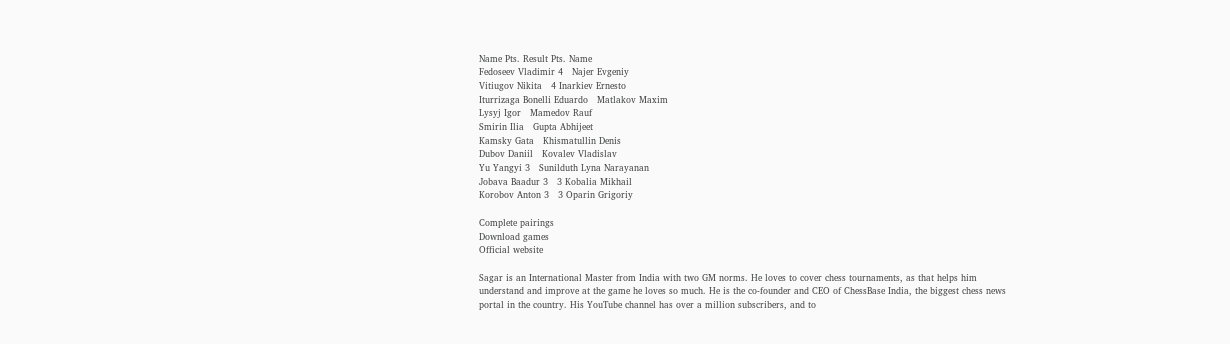Name Pts. Result Pts. Name
Fedoseev Vladimir 4   Najer Evgeniy
Vitiugov Nikita   4 Inarkiev Ernesto
Iturrizaga Bonelli Eduardo   Matlakov Maxim
Lysyj Igor   Mamedov Rauf
Smirin Ilia   Gupta Abhijeet
Kamsky Gata   Khismatullin Denis
Dubov Daniil   Kovalev Vladislav
Yu Yangyi 3   Sunilduth Lyna Narayanan
Jobava Baadur 3   3 Kobalia Mikhail
Korobov Anton 3   3 Oparin Grigoriy

Complete pairings
Download games
Official website

Sagar is an International Master from India with two GM norms. He loves to cover chess tournaments, as that helps him understand and improve at the game he loves so much. He is the co-founder and CEO of ChessBase India, the biggest chess news portal in the country. His YouTube channel has over a million subscribers, and to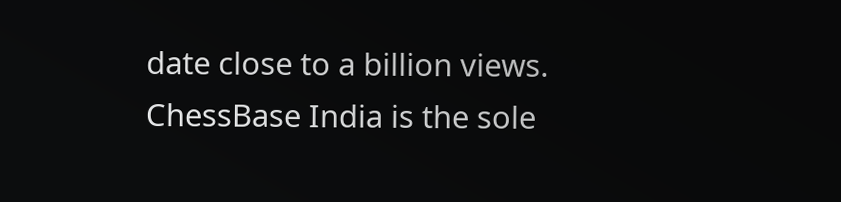date close to a billion views. ChessBase India is the sole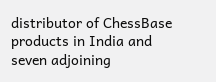distributor of ChessBase products in India and seven adjoining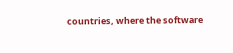countries, where the software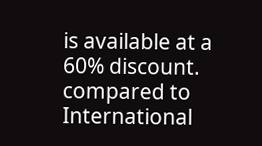is available at a 60% discount. compared to International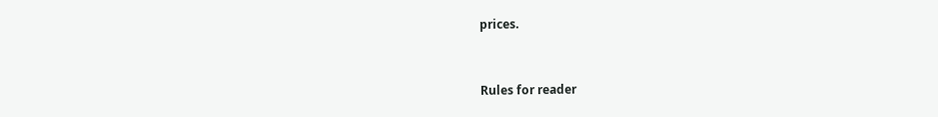prices.


Rules for reader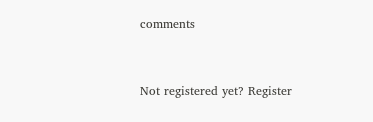comments


Not registered yet? Register